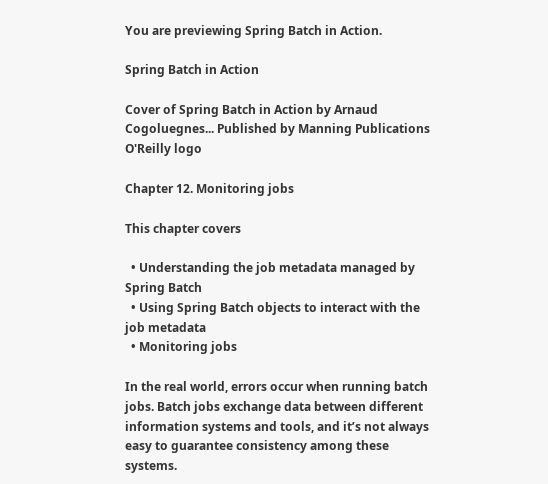You are previewing Spring Batch in Action.

Spring Batch in Action

Cover of Spring Batch in Action by Arnaud Cogoluegnes... Published by Manning Publications
O'Reilly logo

Chapter 12. Monitoring jobs

This chapter covers

  • Understanding the job metadata managed by Spring Batch
  • Using Spring Batch objects to interact with the job metadata
  • Monitoring jobs

In the real world, errors occur when running batch jobs. Batch jobs exchange data between different information systems and tools, and it’s not always easy to guarantee consistency among these systems.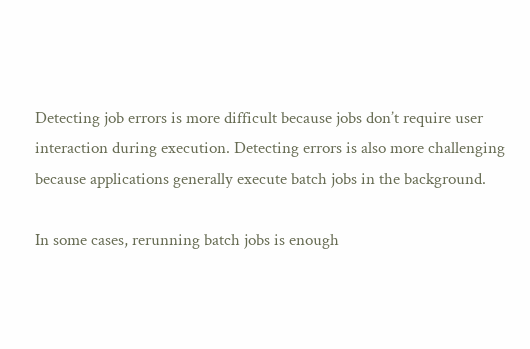Detecting job errors is more difficult because jobs don’t require user interaction during execution. Detecting errors is also more challenging because applications generally execute batch jobs in the background.

In some cases, rerunning batch jobs is enough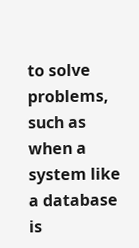to solve problems, such as when a system like a database is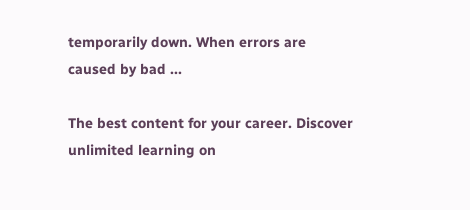temporarily down. When errors are caused by bad ...

The best content for your career. Discover unlimited learning on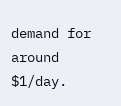demand for around $1/day.